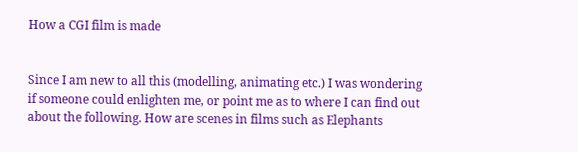How a CGI film is made


Since I am new to all this (modelling, animating etc.) I was wondering if someone could enlighten me, or point me as to where I can find out about the following. How are scenes in films such as Elephants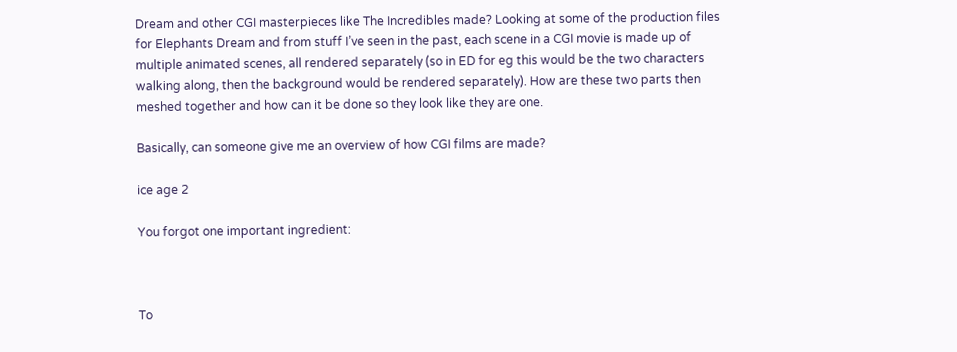Dream and other CGI masterpieces like The Incredibles made? Looking at some of the production files for Elephants Dream and from stuff I’ve seen in the past, each scene in a CGI movie is made up of multiple animated scenes, all rendered separately (so in ED for eg this would be the two characters walking along, then the background would be rendered separately). How are these two parts then meshed together and how can it be done so they look like they are one.

Basically, can someone give me an overview of how CGI films are made?

ice age 2

You forgot one important ingredient:



To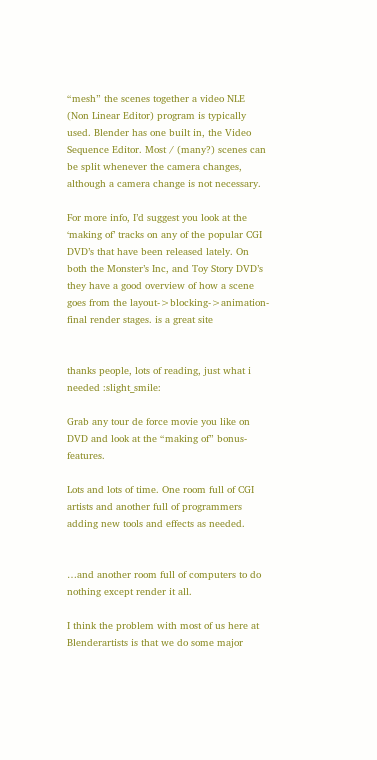“mesh” the scenes together a video NLE (Non Linear Editor) program is typically used. Blender has one built in, the Video Sequence Editor. Most / (many?) scenes can be split whenever the camera changes, although a camera change is not necessary.

For more info, I’d suggest you look at the ‘making of’ tracks on any of the popular CGI DVD’s that have been released lately. On both the Monster’s Inc, and Toy Story DVD’s they have a good overview of how a scene goes from the layout->blocking->animation-final render stages. is a great site


thanks people, lots of reading, just what i needed :slight_smile:

Grab any tour de force movie you like on DVD and look at the “making of” bonus-features.

Lots and lots of time. One room full of CGI artists and another full of programmers adding new tools and effects as needed.


…and another room full of computers to do nothing except render it all.

I think the problem with most of us here at Blenderartists is that we do some major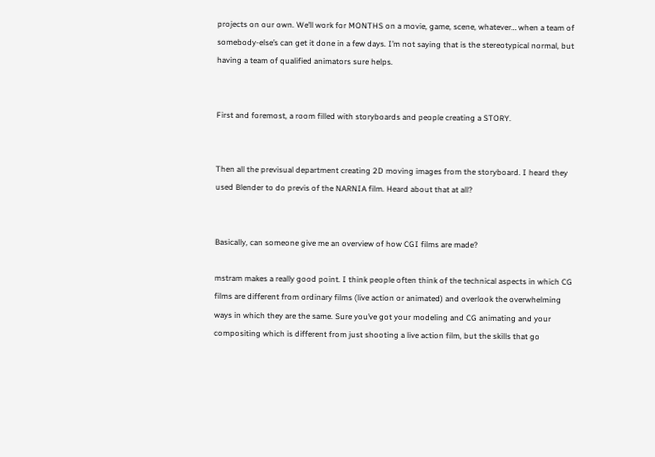projects on our own. We’ll work for MONTHS on a movie, game, scene, whatever… when a team of somebody-else’s can get it done in a few days. I’m not saying that is the stereotypical normal, but having a team of qualified animators sure helps.


First and foremost, a room filled with storyboards and people creating a STORY.


Then all the previsual department creating 2D moving images from the storyboard. I heard they used Blender to do previs of the NARNIA film. Heard about that at all?


Basically, can someone give me an overview of how CGI films are made?

mstram makes a really good point. I think people often think of the technical aspects in which CG films are different from ordinary films (live action or animated) and overlook the overwhelming ways in which they are the same. Sure you’ve got your modeling and CG animating and your compositing which is different from just shooting a live action film, but the skills that go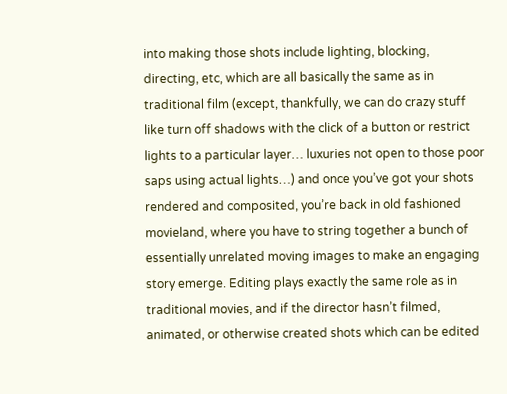into making those shots include lighting, blocking, directing, etc, which are all basically the same as in traditional film (except, thankfully, we can do crazy stuff like turn off shadows with the click of a button or restrict lights to a particular layer… luxuries not open to those poor saps using actual lights…) and once you’ve got your shots rendered and composited, you’re back in old fashioned movieland, where you have to string together a bunch of essentially unrelated moving images to make an engaging story emerge. Editing plays exactly the same role as in traditional movies, and if the director hasn’t filmed, animated, or otherwise created shots which can be edited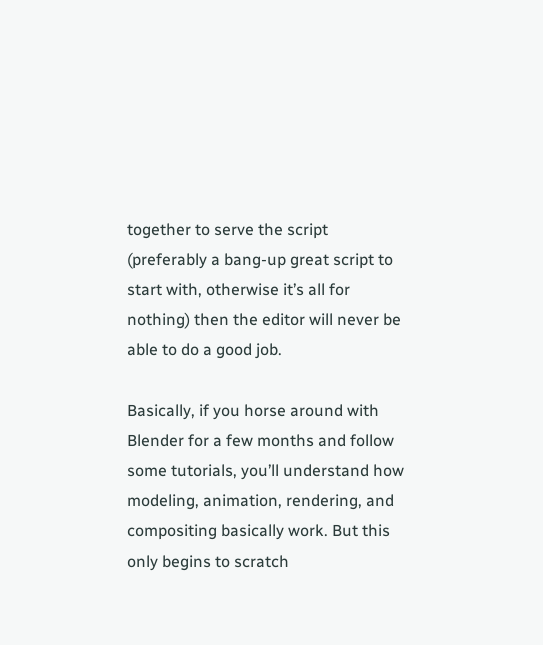together to serve the script (preferably a bang-up great script to start with, otherwise it’s all for nothing) then the editor will never be able to do a good job.

Basically, if you horse around with Blender for a few months and follow some tutorials, you’ll understand how modeling, animation, rendering, and compositing basically work. But this only begins to scratch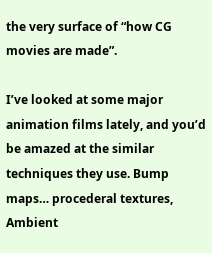the very surface of “how CG movies are made”.

I’ve looked at some major animation films lately, and you’d be amazed at the similar techniques they use. Bump maps… procederal textures, Ambient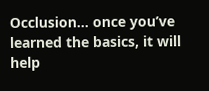Occlusion… once you’ve learned the basics, it will help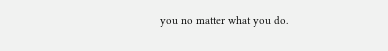you no matter what you do.